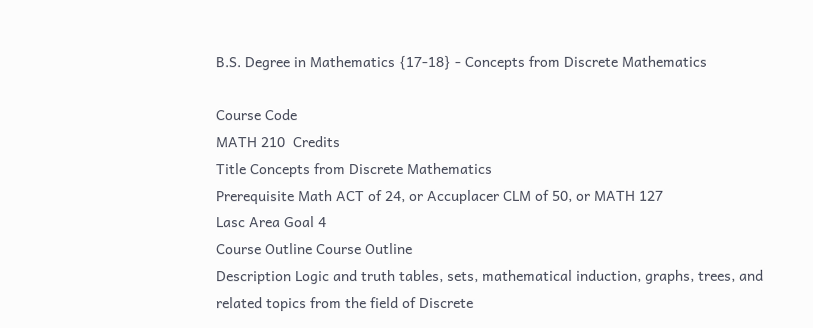B.S. Degree in Mathematics {17-18} - Concepts from Discrete Mathematics

Course Code
MATH 210  Credits
Title Concepts from Discrete Mathematics
Prerequisite Math ACT of 24, or Accuplacer CLM of 50, or MATH 127
Lasc Area Goal 4
Course Outline Course Outline
Description Logic and truth tables, sets, mathematical induction, graphs, trees, and related topics from the field of Discrete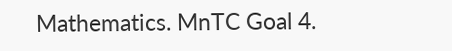Mathematics. MnTC Goal 4.